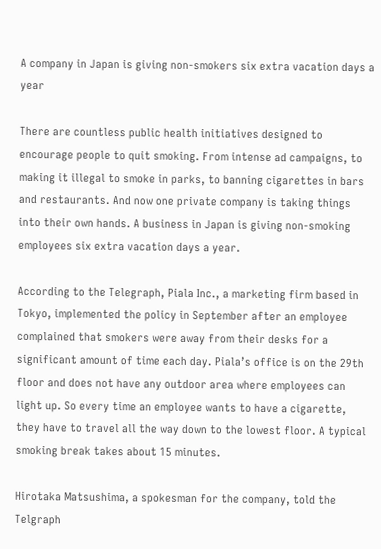A company in Japan is giving non-smokers six extra vacation days a year

There are countless public health initiatives designed to encourage people to quit smoking. From intense ad campaigns, to making it illegal to smoke in parks, to banning cigarettes in bars and restaurants. And now one private company is taking things into their own hands. A business in Japan is giving non-smoking employees six extra vacation days a year.

According to the Telegraph, Piala Inc., a marketing firm based in Tokyo, implemented the policy in September after an employee complained that smokers were away from their desks for a significant amount of time each day. Piala’s office is on the 29th floor and does not have any outdoor area where employees can light up. So every time an employee wants to have a cigarette, they have to travel all the way down to the lowest floor. A typical smoking break takes about 15 minutes.

Hirotaka Matsushima, a spokesman for the company, told the Telgraph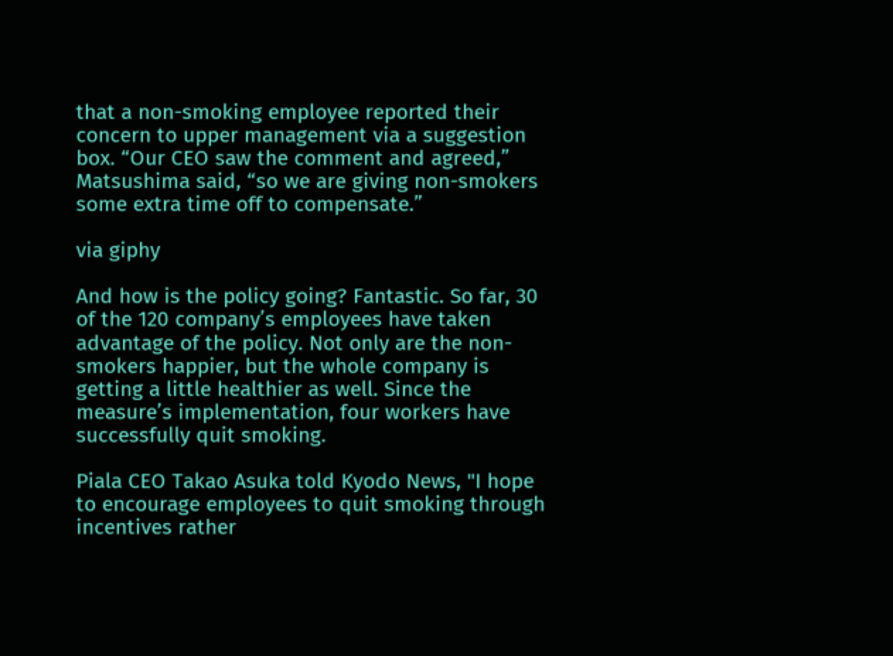that a non-smoking employee reported their concern to upper management via a suggestion box. “Our CEO saw the comment and agreed,” Matsushima said, “so we are giving non-smokers some extra time off to compensate.”

via giphy

And how is the policy going? Fantastic. So far, 30 of the 120 company’s employees have taken advantage of the policy. Not only are the non-smokers happier, but the whole company is getting a little healthier as well. Since the measure’s implementation, four workers have successfully quit smoking.

Piala CEO Takao Asuka told Kyodo News, "I hope to encourage employees to quit smoking through incentives rather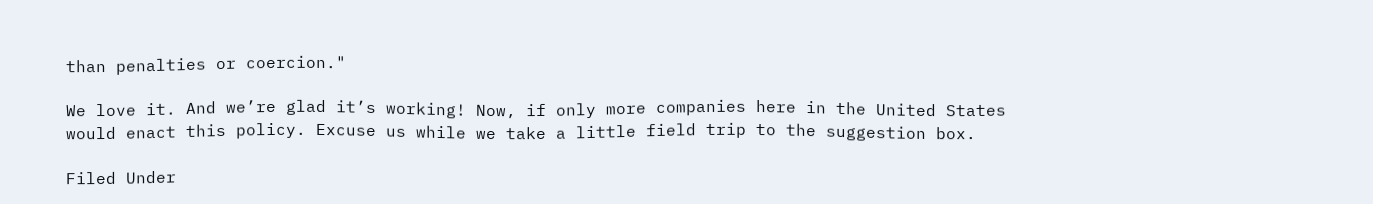than penalties or coercion."

We love it. And we’re glad it’s working! Now, if only more companies here in the United States would enact this policy. Excuse us while we take a little field trip to the suggestion box.

Filed Under